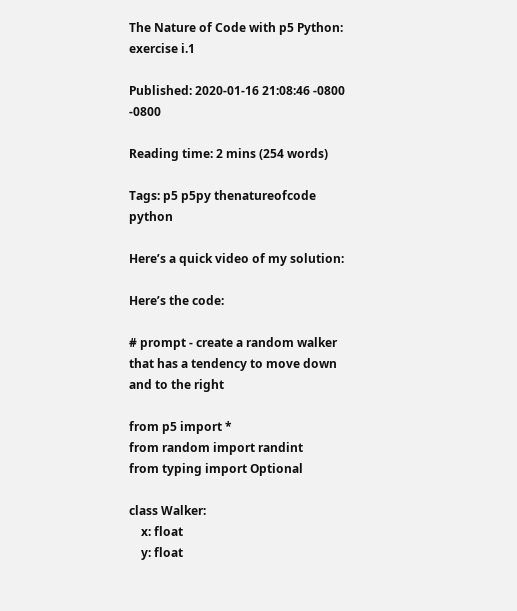The Nature of Code with p5 Python: exercise i.1

Published: 2020-01-16 21:08:46 -0800 -0800

Reading time: 2 mins (254 words)

Tags: p5 p5py thenatureofcode python

Here’s a quick video of my solution:

Here’s the code:

# prompt - create a random walker that has a tendency to move down and to the right

from p5 import *
from random import randint
from typing import Optional

class Walker:
    x: float
    y: float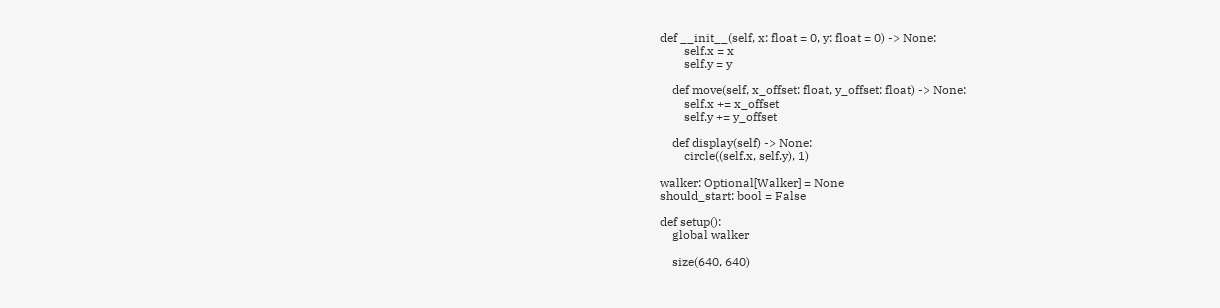def __init__(self, x: float = 0, y: float = 0) -> None:
        self.x = x
        self.y = y

    def move(self, x_offset: float, y_offset: float) -> None:
        self.x += x_offset
        self.y += y_offset

    def display(self) -> None:
        circle((self.x, self.y), 1)

walker: Optional[Walker] = None
should_start: bool = False

def setup():
    global walker

    size(640, 640)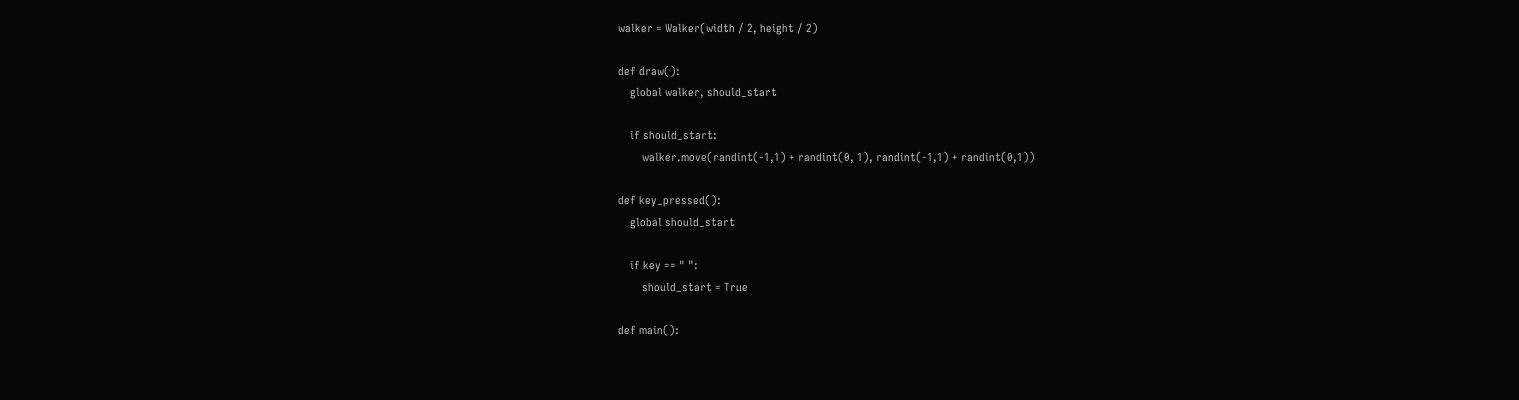walker = Walker(width / 2, height / 2)

def draw():
    global walker, should_start

    if should_start:
        walker.move(randint(-1,1) + randint(0, 1), randint(-1,1) + randint(0,1))

def key_pressed():
    global should_start

    if key == " ":
        should_start = True

def main():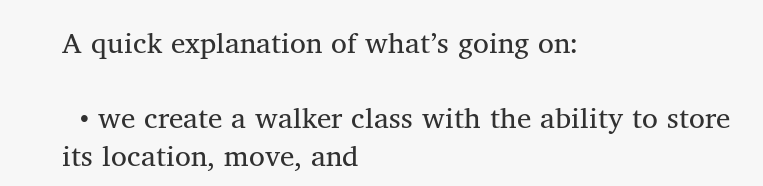A quick explanation of what’s going on:

  • we create a walker class with the ability to store its location, move, and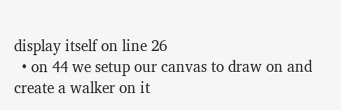display itself on line 26
  • on 44 we setup our canvas to draw on and create a walker on it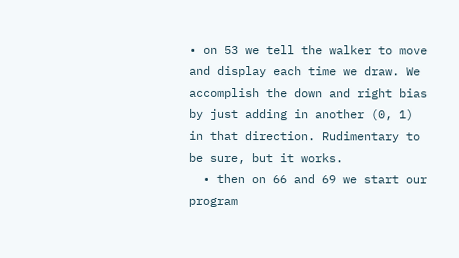• on 53 we tell the walker to move and display each time we draw. We accomplish the down and right bias by just adding in another (0, 1) in that direction. Rudimentary to be sure, but it works.
  • then on 66 and 69 we start our program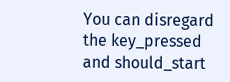You can disregard the key_pressed and should_start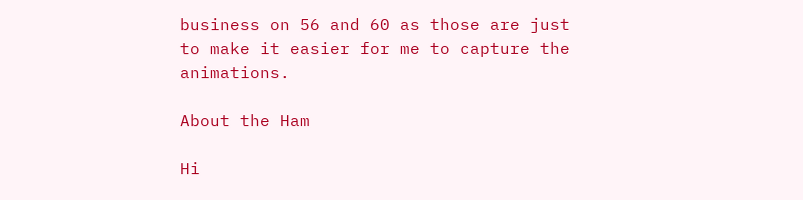business on 56 and 60 as those are just to make it easier for me to capture the animations.

About the Ham

Hi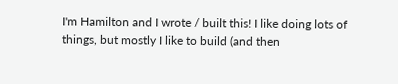I'm Hamilton and I wrote / built this! I like doing lots of things, but mostly I like to build (and then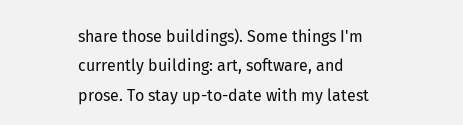share those buildings). Some things I'm currently building: art, software, and prose. To stay up-to-date with my latest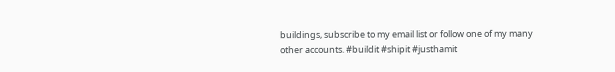buildings, subscribe to my email list or follow one of my many other accounts. #buildit #shipit #justhamit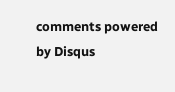comments powered by Disqus